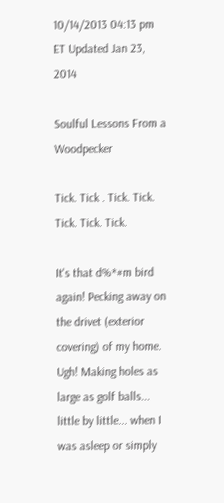10/14/2013 04:13 pm ET Updated Jan 23, 2014

Soulful Lessons From a Woodpecker

Tick. Tick . Tick. Tick. Tick. Tick. Tick.

It's that d%*#m bird again! Pecking away on the drivet (exterior covering) of my home. Ugh! Making holes as large as golf balls... little by little... when I was asleep or simply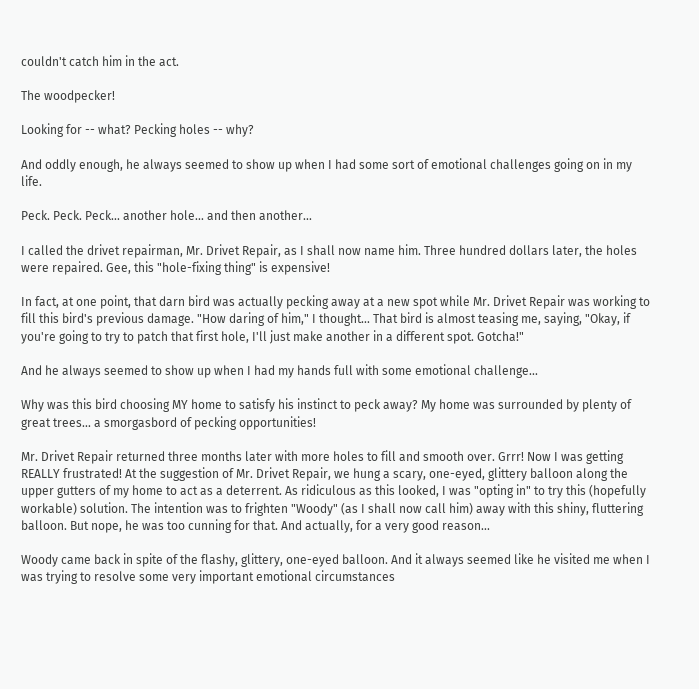couldn't catch him in the act.

The woodpecker!

Looking for -- what? Pecking holes -- why?

And oddly enough, he always seemed to show up when I had some sort of emotional challenges going on in my life.

Peck. Peck. Peck... another hole... and then another...

I called the drivet repairman, Mr. Drivet Repair, as I shall now name him. Three hundred dollars later, the holes were repaired. Gee, this "hole-fixing thing" is expensive!

In fact, at one point, that darn bird was actually pecking away at a new spot while Mr. Drivet Repair was working to fill this bird's previous damage. "How daring of him," I thought... That bird is almost teasing me, saying, "Okay, if you're going to try to patch that first hole, I'll just make another in a different spot. Gotcha!"

And he always seemed to show up when I had my hands full with some emotional challenge...

Why was this bird choosing MY home to satisfy his instinct to peck away? My home was surrounded by plenty of great trees... a smorgasbord of pecking opportunities!

Mr. Drivet Repair returned three months later with more holes to fill and smooth over. Grrr! Now I was getting REALLY frustrated! At the suggestion of Mr. Drivet Repair, we hung a scary, one-eyed, glittery balloon along the upper gutters of my home to act as a deterrent. As ridiculous as this looked, I was "opting in" to try this (hopefully workable) solution. The intention was to frighten "Woody" (as I shall now call him) away with this shiny, fluttering balloon. But nope, he was too cunning for that. And actually, for a very good reason...

Woody came back in spite of the flashy, glittery, one-eyed balloon. And it always seemed like he visited me when I was trying to resolve some very important emotional circumstances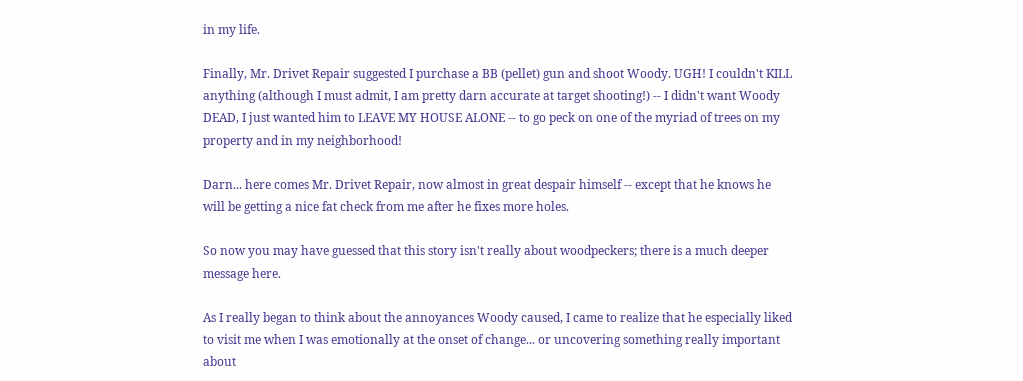in my life.

Finally, Mr. Drivet Repair suggested I purchase a BB (pellet) gun and shoot Woody. UGH! I couldn't KILL anything (although I must admit, I am pretty darn accurate at target shooting!) -- I didn't want Woody DEAD, I just wanted him to LEAVE MY HOUSE ALONE -- to go peck on one of the myriad of trees on my property and in my neighborhood!

Darn... here comes Mr. Drivet Repair, now almost in great despair himself -- except that he knows he will be getting a nice fat check from me after he fixes more holes.

So now you may have guessed that this story isn't really about woodpeckers; there is a much deeper message here.

As I really began to think about the annoyances Woody caused, I came to realize that he especially liked to visit me when I was emotionally at the onset of change... or uncovering something really important about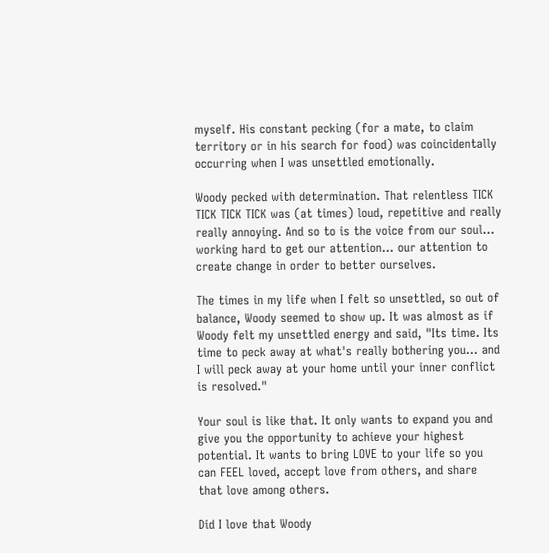myself. His constant pecking (for a mate, to claim territory or in his search for food) was coincidentally occurring when I was unsettled emotionally.

Woody pecked with determination. That relentless TICK TICK TICK TICK was (at times) loud, repetitive and really really annoying. And so to is the voice from our soul... working hard to get our attention... our attention to create change in order to better ourselves.

The times in my life when I felt so unsettled, so out of balance, Woody seemed to show up. It was almost as if Woody felt my unsettled energy and said, "Its time. Its time to peck away at what's really bothering you... and I will peck away at your home until your inner conflict is resolved."

Your soul is like that. It only wants to expand you and give you the opportunity to achieve your highest potential. It wants to bring LOVE to your life so you can FEEL loved, accept love from others, and share that love among others.

Did I love that Woody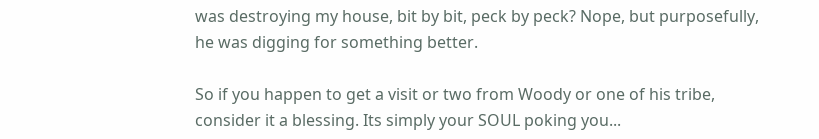was destroying my house, bit by bit, peck by peck? Nope, but purposefully, he was digging for something better.

So if you happen to get a visit or two from Woody or one of his tribe, consider it a blessing. Its simply your SOUL poking you...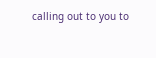calling out to you to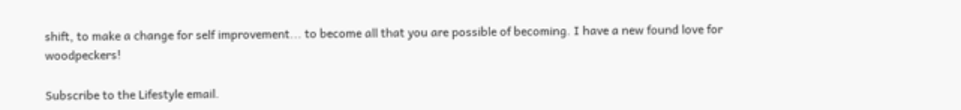shift, to make a change for self improvement... to become all that you are possible of becoming. I have a new found love for woodpeckers!

Subscribe to the Lifestyle email.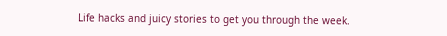Life hacks and juicy stories to get you through the week.